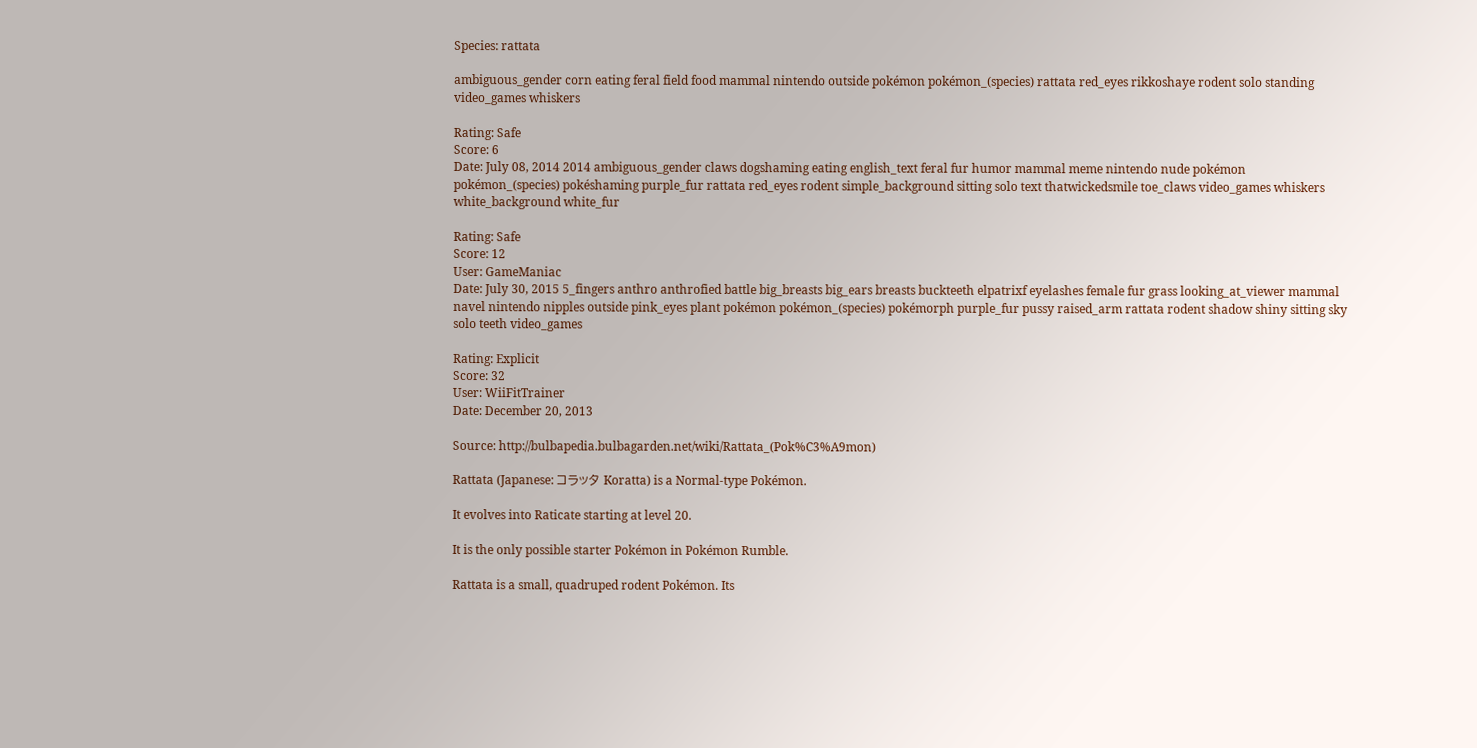Species: rattata

ambiguous_gender corn eating feral field food mammal nintendo outside pokémon pokémon_(species) rattata red_eyes rikkoshaye rodent solo standing video_games whiskers

Rating: Safe
Score: 6
Date: July 08, 2014 2014 ambiguous_gender claws dogshaming eating english_text feral fur humor mammal meme nintendo nude pokémon pokémon_(species) pokéshaming purple_fur rattata red_eyes rodent simple_background sitting solo text thatwickedsmile toe_claws video_games whiskers white_background white_fur

Rating: Safe
Score: 12
User: GameManiac
Date: July 30, 2015 5_fingers anthro anthrofied battle big_breasts big_ears breasts buckteeth elpatrixf eyelashes female fur grass looking_at_viewer mammal navel nintendo nipples outside pink_eyes plant pokémon pokémon_(species) pokémorph purple_fur pussy raised_arm rattata rodent shadow shiny sitting sky solo teeth video_games

Rating: Explicit
Score: 32
User: WiiFitTrainer
Date: December 20, 2013

Source: http://bulbapedia.bulbagarden.net/wiki/Rattata_(Pok%C3%A9mon)

Rattata (Japanese: コラッタ Koratta) is a Normal-type Pokémon.

It evolves into Raticate starting at level 20.

It is the only possible starter Pokémon in Pokémon Rumble.

Rattata is a small, quadruped rodent Pokémon. Its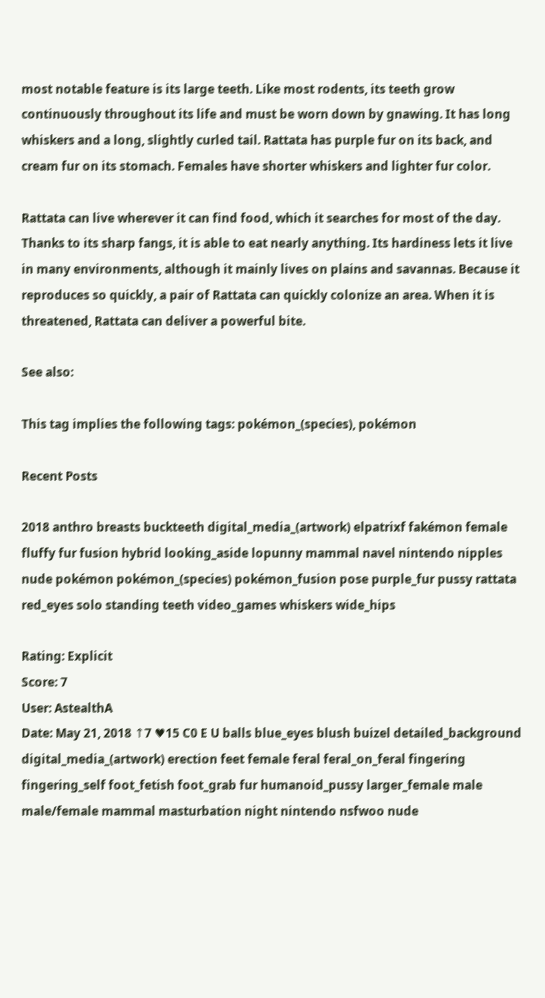most notable feature is its large teeth. Like most rodents, its teeth grow continuously throughout its life and must be worn down by gnawing. It has long whiskers and a long, slightly curled tail. Rattata has purple fur on its back, and cream fur on its stomach. Females have shorter whiskers and lighter fur color.

Rattata can live wherever it can find food, which it searches for most of the day. Thanks to its sharp fangs, it is able to eat nearly anything. Its hardiness lets it live in many environments, although it mainly lives on plains and savannas. Because it reproduces so quickly, a pair of Rattata can quickly colonize an area. When it is threatened, Rattata can deliver a powerful bite.

See also:

This tag implies the following tags: pokémon_(species), pokémon

Recent Posts

2018 anthro breasts buckteeth digital_media_(artwork) elpatrixf fakémon female fluffy fur fusion hybrid looking_aside lopunny mammal navel nintendo nipples nude pokémon pokémon_(species) pokémon_fusion pose purple_fur pussy rattata red_eyes solo standing teeth video_games whiskers wide_hips

Rating: Explicit
Score: 7
User: AstealthA
Date: May 21, 2018 ↑7 ♥15 C0 E U balls blue_eyes blush buizel detailed_background digital_media_(artwork) erection feet female feral feral_on_feral fingering fingering_self foot_fetish foot_grab fur humanoid_pussy larger_female male male/female mammal masturbation night nintendo nsfwoo nude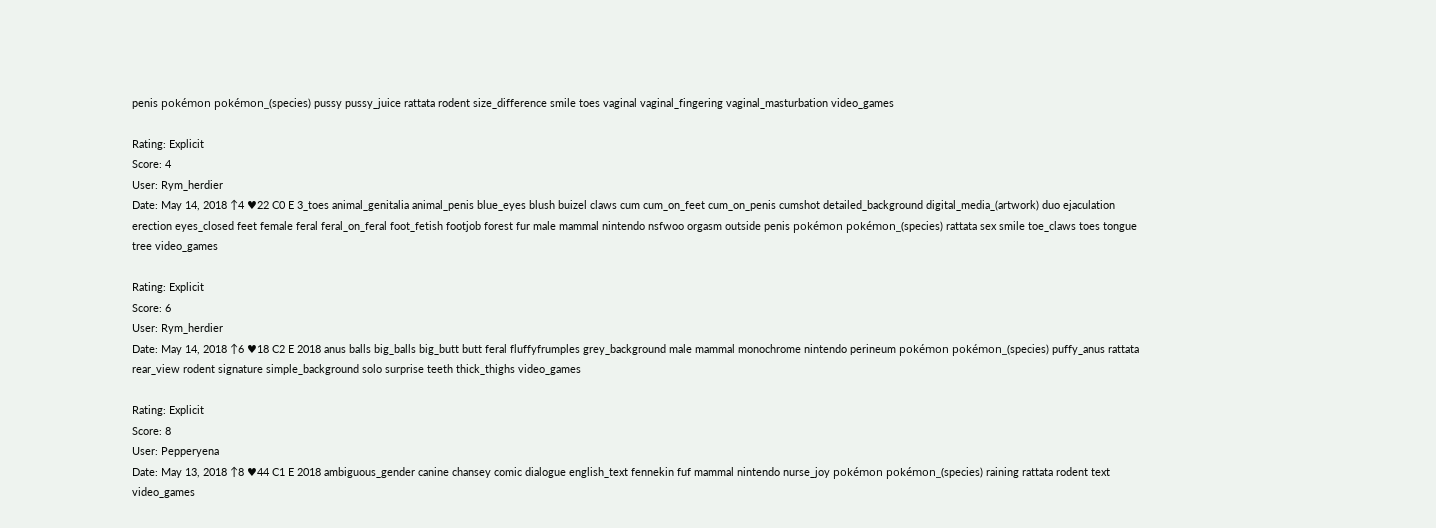penis pokémon pokémon_(species) pussy pussy_juice rattata rodent size_difference smile toes vaginal vaginal_fingering vaginal_masturbation video_games

Rating: Explicit
Score: 4
User: Rym_herdier
Date: May 14, 2018 ↑4 ♥22 C0 E 3_toes animal_genitalia animal_penis blue_eyes blush buizel claws cum cum_on_feet cum_on_penis cumshot detailed_background digital_media_(artwork) duo ejaculation erection eyes_closed feet female feral feral_on_feral foot_fetish footjob forest fur male mammal nintendo nsfwoo orgasm outside penis pokémon pokémon_(species) rattata sex smile toe_claws toes tongue tree video_games

Rating: Explicit
Score: 6
User: Rym_herdier
Date: May 14, 2018 ↑6 ♥18 C2 E 2018 anus balls big_balls big_butt butt feral fluffyfrumples grey_background male mammal monochrome nintendo perineum pokémon pokémon_(species) puffy_anus rattata rear_view rodent signature simple_background solo surprise teeth thick_thighs video_games

Rating: Explicit
Score: 8
User: Pepperyena
Date: May 13, 2018 ↑8 ♥44 C1 E 2018 ambiguous_gender canine chansey comic dialogue english_text fennekin fuf mammal nintendo nurse_joy pokémon pokémon_(species) raining rattata rodent text video_games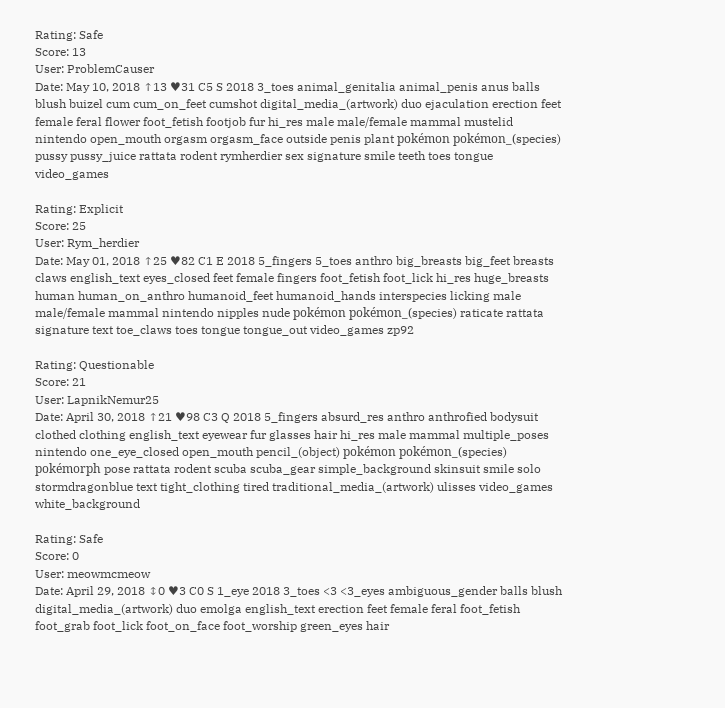Rating: Safe
Score: 13
User: ProblemCauser
Date: May 10, 2018 ↑13 ♥31 C5 S 2018 3_toes animal_genitalia animal_penis anus balls blush buizel cum cum_on_feet cumshot digital_media_(artwork) duo ejaculation erection feet female feral flower foot_fetish footjob fur hi_res male male/female mammal mustelid nintendo open_mouth orgasm orgasm_face outside penis plant pokémon pokémon_(species) pussy pussy_juice rattata rodent rymherdier sex signature smile teeth toes tongue video_games

Rating: Explicit
Score: 25
User: Rym_herdier
Date: May 01, 2018 ↑25 ♥82 C1 E 2018 5_fingers 5_toes anthro big_breasts big_feet breasts claws english_text eyes_closed feet female fingers foot_fetish foot_lick hi_res huge_breasts human human_on_anthro humanoid_feet humanoid_hands interspecies licking male male/female mammal nintendo nipples nude pokémon pokémon_(species) raticate rattata signature text toe_claws toes tongue tongue_out video_games zp92

Rating: Questionable
Score: 21
User: LapnikNemur25
Date: April 30, 2018 ↑21 ♥98 C3 Q 2018 5_fingers absurd_res anthro anthrofied bodysuit clothed clothing english_text eyewear fur glasses hair hi_res male mammal multiple_poses nintendo one_eye_closed open_mouth pencil_(object) pokémon pokémon_(species) pokémorph pose rattata rodent scuba scuba_gear simple_background skinsuit smile solo stormdragonblue text tight_clothing tired traditional_media_(artwork) ulisses video_games white_background

Rating: Safe
Score: 0
User: meowmcmeow
Date: April 29, 2018 ↕0 ♥3 C0 S 1_eye 2018 3_toes <3 <3_eyes ambiguous_gender balls blush digital_media_(artwork) duo emolga english_text erection feet female feral foot_fetish foot_grab foot_lick foot_on_face foot_worship green_eyes hair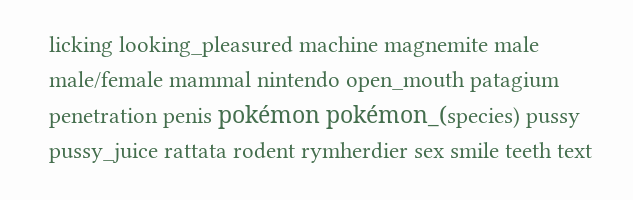licking looking_pleasured machine magnemite male male/female mammal nintendo open_mouth patagium penetration penis pokémon pokémon_(species) pussy pussy_juice rattata rodent rymherdier sex smile teeth text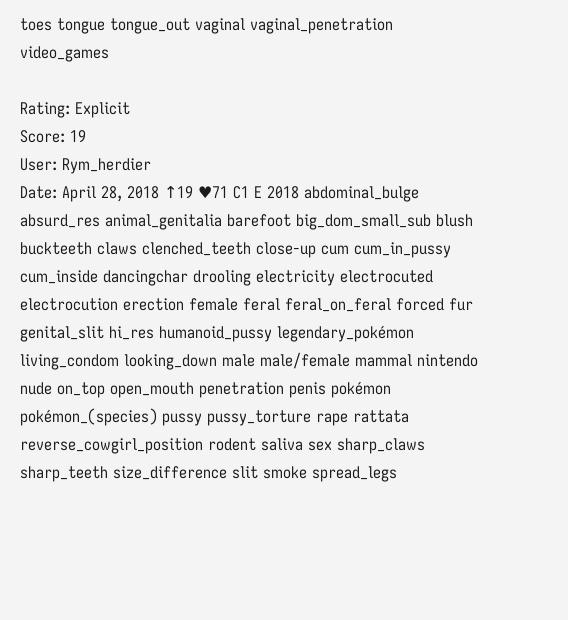toes tongue tongue_out vaginal vaginal_penetration video_games

Rating: Explicit
Score: 19
User: Rym_herdier
Date: April 28, 2018 ↑19 ♥71 C1 E 2018 abdominal_bulge absurd_res animal_genitalia barefoot big_dom_small_sub blush buckteeth claws clenched_teeth close-up cum cum_in_pussy cum_inside dancingchar drooling electricity electrocuted electrocution erection female feral feral_on_feral forced fur genital_slit hi_res humanoid_pussy legendary_pokémon living_condom looking_down male male/female mammal nintendo nude on_top open_mouth penetration penis pokémon pokémon_(species) pussy pussy_torture rape rattata reverse_cowgirl_position rodent saliva sex sharp_claws sharp_teeth size_difference slit smoke spread_legs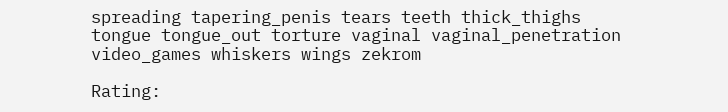spreading tapering_penis tears teeth thick_thighs tongue tongue_out torture vaginal vaginal_penetration video_games whiskers wings zekrom

Rating: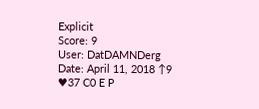Explicit
Score: 9
User: DatDAMNDerg
Date: April 11, 2018 ↑9 ♥37 C0 E P